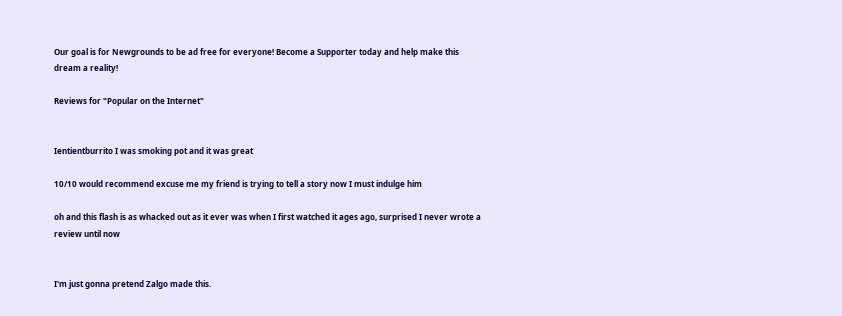Our goal is for Newgrounds to be ad free for everyone! Become a Supporter today and help make this dream a reality!

Reviews for "Popular on the Internet"


Ientientburrito I was smoking pot and it was great

10/10 would recommend excuse me my friend is trying to tell a story now I must indulge him

oh and this flash is as whacked out as it ever was when I first watched it ages ago, surprised I never wrote a review until now


I'm just gonna pretend Zalgo made this.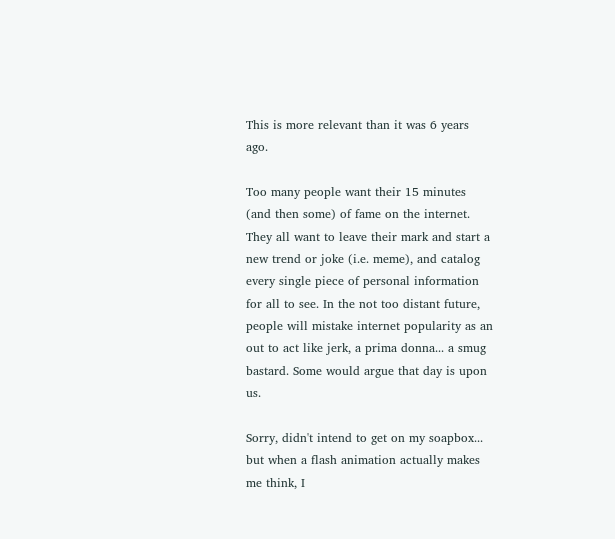This is more relevant than it was 6 years ago.

Too many people want their 15 minutes (and then some) of fame on the internet. They all want to leave their mark and start a new trend or joke (i.e. meme), and catalog every single piece of personal information for all to see. In the not too distant future, people will mistake internet popularity as an out to act like jerk, a prima donna... a smug bastard. Some would argue that day is upon us.

Sorry, didn't intend to get on my soapbox... but when a flash animation actually makes me think, I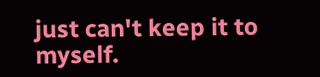just can't keep it to myself.